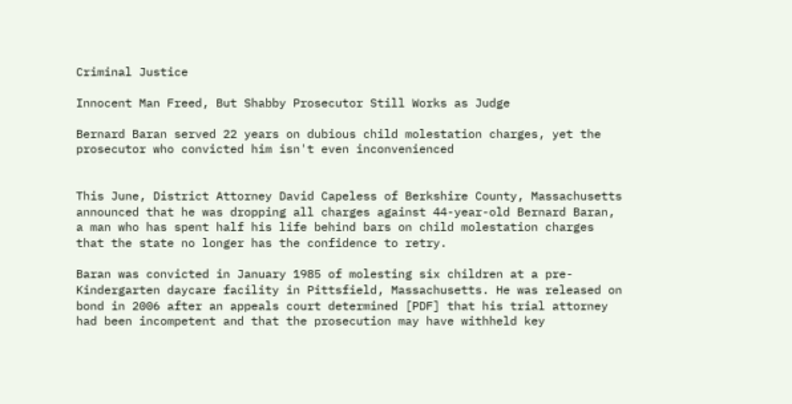Criminal Justice

Innocent Man Freed, But Shabby Prosecutor Still Works as Judge

Bernard Baran served 22 years on dubious child molestation charges, yet the prosecutor who convicted him isn't even inconvenienced


This June, District Attorney David Capeless of Berkshire County, Massachusetts announced that he was dropping all charges against 44-year-old Bernard Baran, a man who has spent half his life behind bars on child molestation charges that the state no longer has the confidence to retry.

Baran was convicted in January 1985 of molesting six children at a pre-Kindergarten daycare facility in Pittsfield, Massachusetts. He was released on bond in 2006 after an appeals court determined [PDF] that his trial attorney had been incompetent and that the prosecution may have withheld key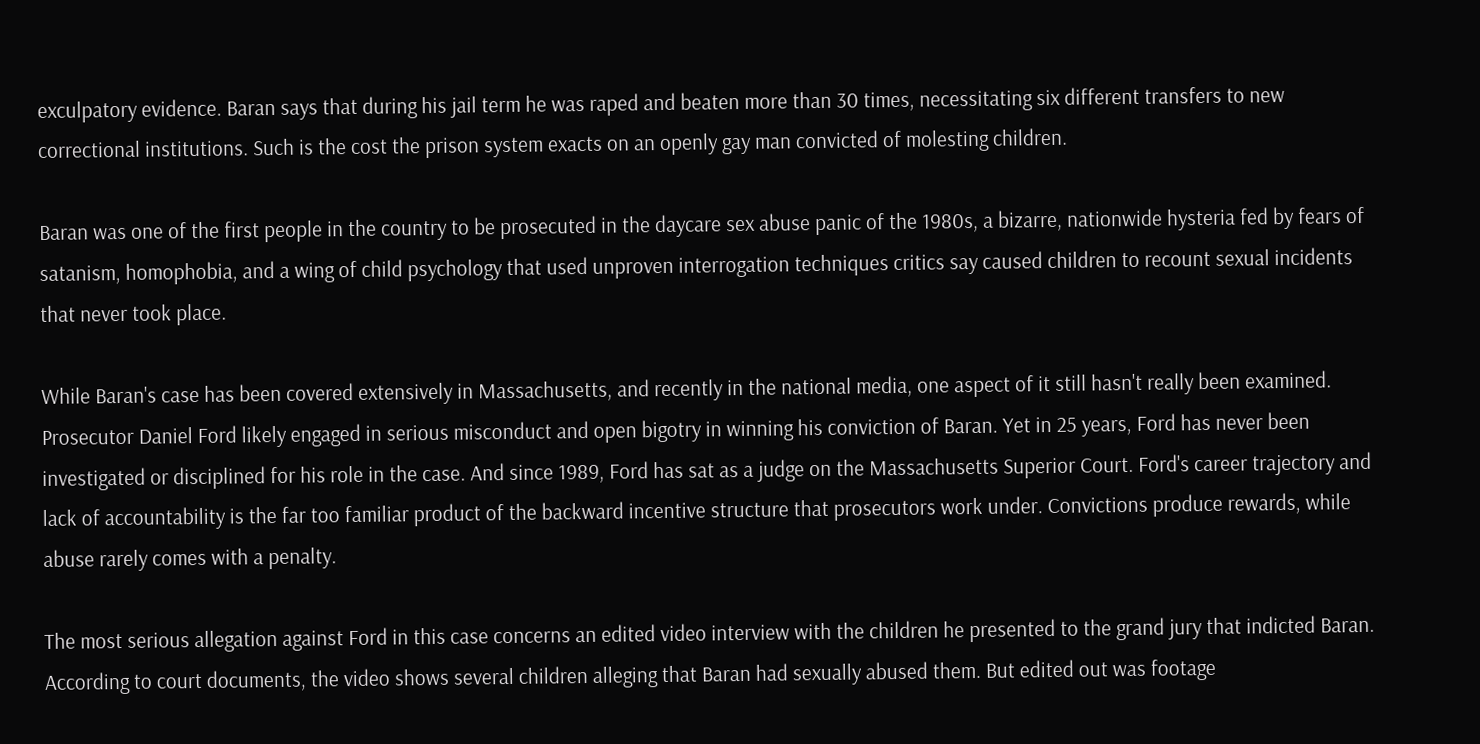exculpatory evidence. Baran says that during his jail term he was raped and beaten more than 30 times, necessitating six different transfers to new correctional institutions. Such is the cost the prison system exacts on an openly gay man convicted of molesting children.

Baran was one of the first people in the country to be prosecuted in the daycare sex abuse panic of the 1980s, a bizarre, nationwide hysteria fed by fears of satanism, homophobia, and a wing of child psychology that used unproven interrogation techniques critics say caused children to recount sexual incidents that never took place.

While Baran's case has been covered extensively in Massachusetts, and recently in the national media, one aspect of it still hasn't really been examined. Prosecutor Daniel Ford likely engaged in serious misconduct and open bigotry in winning his conviction of Baran. Yet in 25 years, Ford has never been investigated or disciplined for his role in the case. And since 1989, Ford has sat as a judge on the Massachusetts Superior Court. Ford's career trajectory and lack of accountability is the far too familiar product of the backward incentive structure that prosecutors work under. Convictions produce rewards, while abuse rarely comes with a penalty.

The most serious allegation against Ford in this case concerns an edited video interview with the children he presented to the grand jury that indicted Baran. According to court documents, the video shows several children alleging that Baran had sexually abused them. But edited out was footage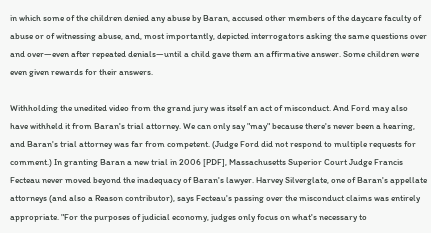in which some of the children denied any abuse by Baran, accused other members of the daycare faculty of abuse or of witnessing abuse, and, most importantly, depicted interrogators asking the same questions over and over—even after repeated denials—until a child gave them an affirmative answer. Some children were even given rewards for their answers.

Withholding the unedited video from the grand jury was itself an act of misconduct. And Ford may also have withheld it from Baran's trial attorney. We can only say "may" because there's never been a hearing, and Baran's trial attorney was far from competent. (Judge Ford did not respond to multiple requests for comment.) In granting Baran a new trial in 2006 [PDF], Massachusetts Superior Court Judge Francis Fecteau never moved beyond the inadequacy of Baran's lawyer. Harvey Silverglate, one of Baran's appellate attorneys (and also a Reason contributor), says Fecteau's passing over the misconduct claims was entirely appropriate. "For the purposes of judicial economy, judges only focus on what's necessary to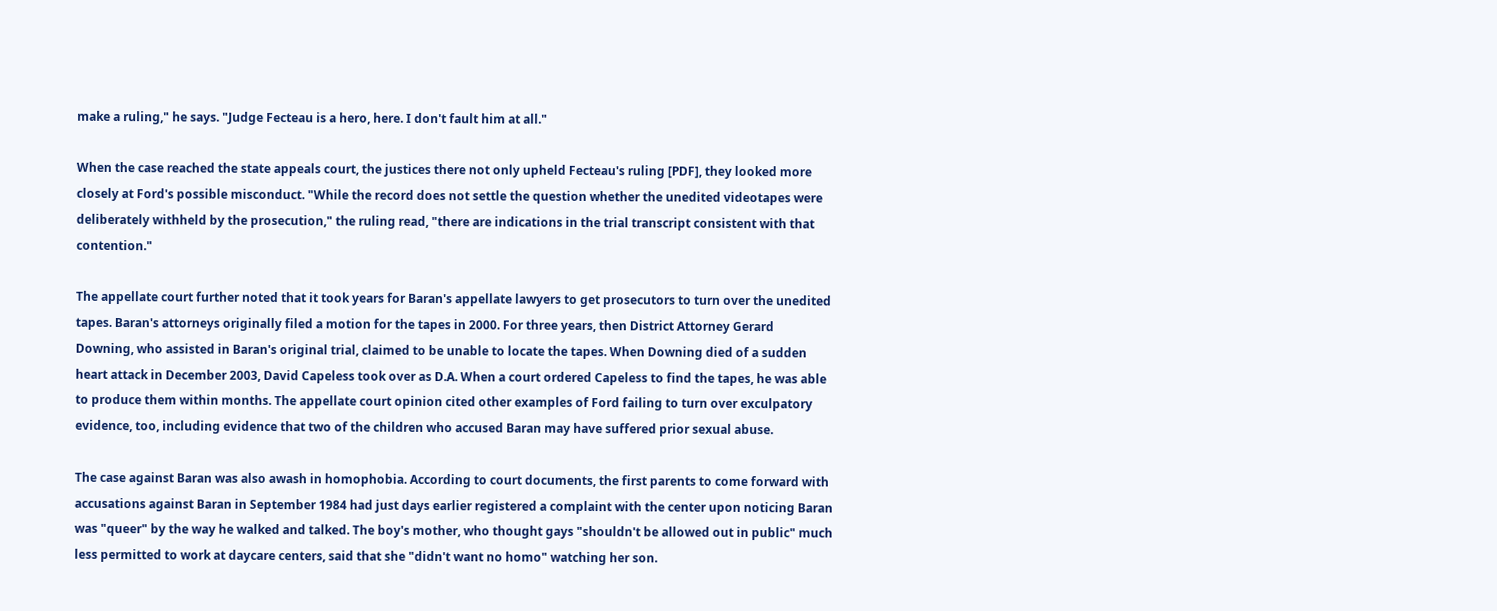make a ruling," he says. "Judge Fecteau is a hero, here. I don't fault him at all."

When the case reached the state appeals court, the justices there not only upheld Fecteau's ruling [PDF], they looked more closely at Ford's possible misconduct. "While the record does not settle the question whether the unedited videotapes were deliberately withheld by the prosecution," the ruling read, "there are indications in the trial transcript consistent with that contention."

The appellate court further noted that it took years for Baran's appellate lawyers to get prosecutors to turn over the unedited tapes. Baran's attorneys originally filed a motion for the tapes in 2000. For three years, then District Attorney Gerard Downing, who assisted in Baran's original trial, claimed to be unable to locate the tapes. When Downing died of a sudden heart attack in December 2003, David Capeless took over as D.A. When a court ordered Capeless to find the tapes, he was able to produce them within months. The appellate court opinion cited other examples of Ford failing to turn over exculpatory evidence, too, including evidence that two of the children who accused Baran may have suffered prior sexual abuse.

The case against Baran was also awash in homophobia. According to court documents, the first parents to come forward with accusations against Baran in September 1984 had just days earlier registered a complaint with the center upon noticing Baran was "queer" by the way he walked and talked. The boy's mother, who thought gays "shouldn't be allowed out in public" much less permitted to work at daycare centers, said that she "didn't want no homo" watching her son.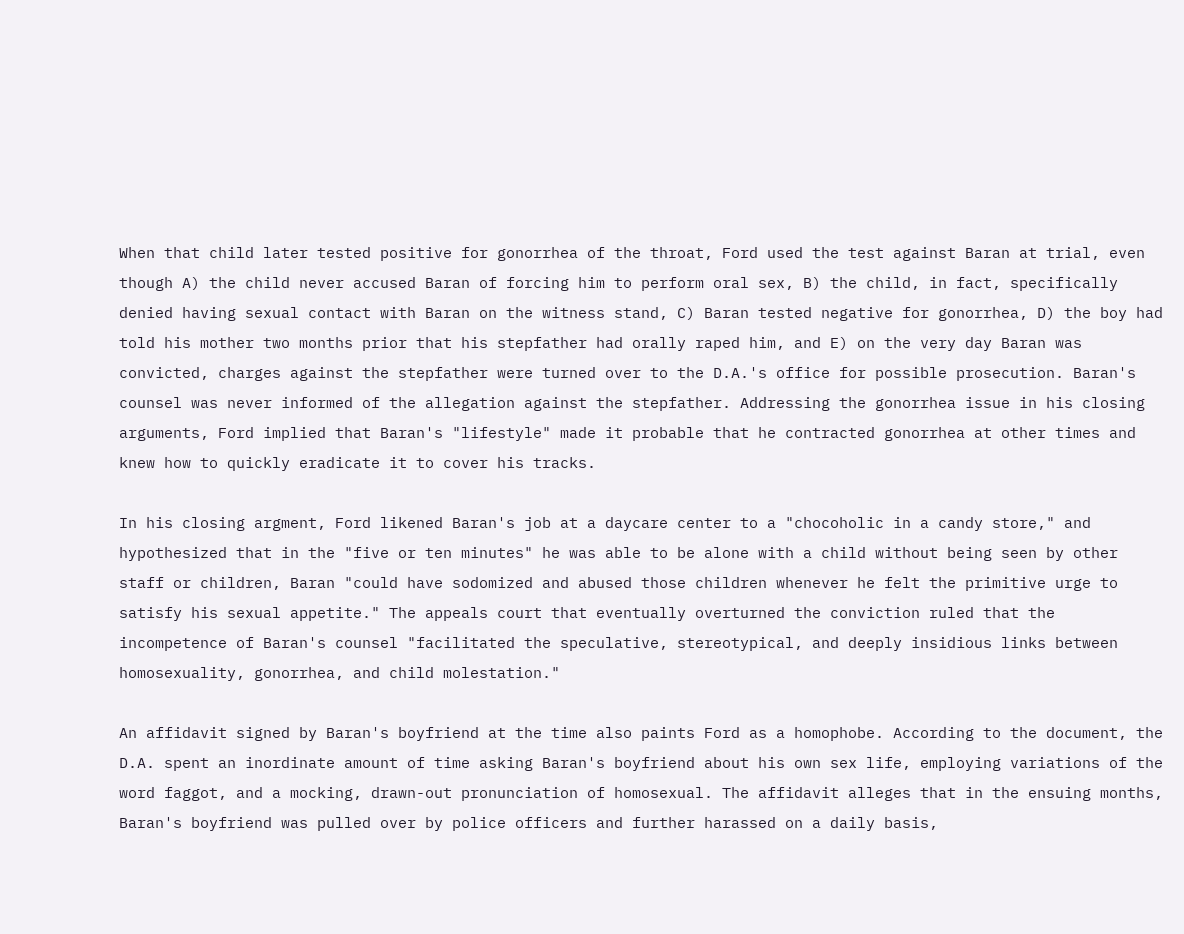When that child later tested positive for gonorrhea of the throat, Ford used the test against Baran at trial, even though A) the child never accused Baran of forcing him to perform oral sex, B) the child, in fact, specifically denied having sexual contact with Baran on the witness stand, C) Baran tested negative for gonorrhea, D) the boy had told his mother two months prior that his stepfather had orally raped him, and E) on the very day Baran was convicted, charges against the stepfather were turned over to the D.A.'s office for possible prosecution. Baran's counsel was never informed of the allegation against the stepfather. Addressing the gonorrhea issue in his closing arguments, Ford implied that Baran's "lifestyle" made it probable that he contracted gonorrhea at other times and knew how to quickly eradicate it to cover his tracks.

In his closing argment, Ford likened Baran's job at a daycare center to a "chocoholic in a candy store," and hypothesized that in the "five or ten minutes" he was able to be alone with a child without being seen by other staff or children, Baran "could have sodomized and abused those children whenever he felt the primitive urge to satisfy his sexual appetite." The appeals court that eventually overturned the conviction ruled that the incompetence of Baran's counsel "facilitated the speculative, stereotypical, and deeply insidious links between homosexuality, gonorrhea, and child molestation."

An affidavit signed by Baran's boyfriend at the time also paints Ford as a homophobe. According to the document, the D.A. spent an inordinate amount of time asking Baran's boyfriend about his own sex life, employing variations of the word faggot, and a mocking, drawn-out pronunciation of homosexual. The affidavit alleges that in the ensuing months, Baran's boyfriend was pulled over by police officers and further harassed on a daily basis,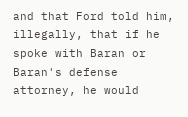and that Ford told him, illegally, that if he spoke with Baran or Baran's defense attorney, he would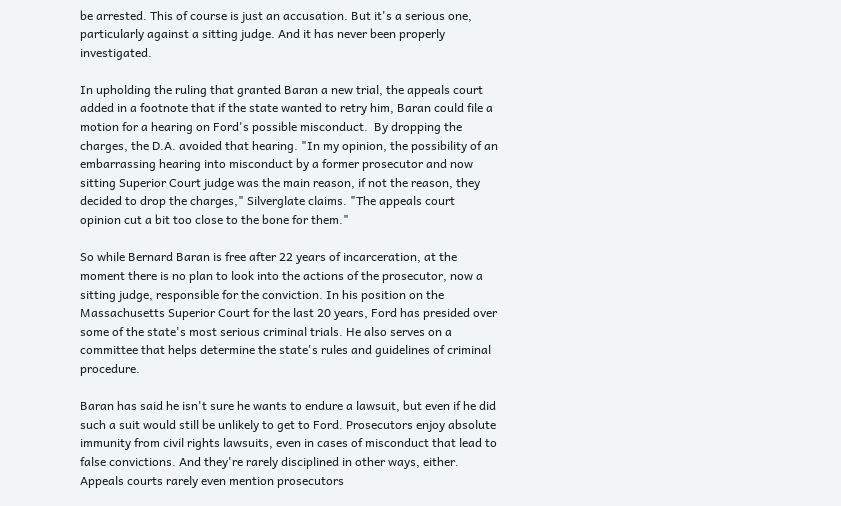be arrested. This of course is just an accusation. But it's a serious one, particularly against a sitting judge. And it has never been properly investigated.

In upholding the ruling that granted Baran a new trial, the appeals court added in a footnote that if the state wanted to retry him, Baran could file a motion for a hearing on Ford's possible misconduct.  By dropping the charges, the D.A. avoided that hearing. "In my opinion, the possibility of an embarrassing hearing into misconduct by a former prosecutor and now sitting Superior Court judge was the main reason, if not the reason, they decided to drop the charges," Silverglate claims. "The appeals court opinion cut a bit too close to the bone for them."

So while Bernard Baran is free after 22 years of incarceration, at the moment there is no plan to look into the actions of the prosecutor, now a sitting judge, responsible for the conviction. In his position on the Massachusetts Superior Court for the last 20 years, Ford has presided over some of the state's most serious criminal trials. He also serves on a committee that helps determine the state's rules and guidelines of criminal procedure.

Baran has said he isn't sure he wants to endure a lawsuit, but even if he did such a suit would still be unlikely to get to Ford. Prosecutors enjoy absolute immunity from civil rights lawsuits, even in cases of misconduct that lead to false convictions. And they're rarely disciplined in other ways, either. Appeals courts rarely even mention prosecutors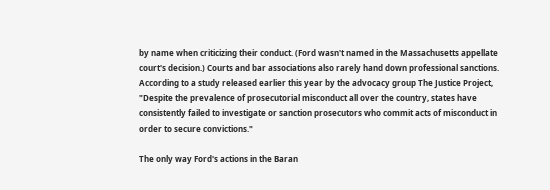by name when criticizing their conduct. (Ford wasn't named in the Massachusetts appellate court's decision.) Courts and bar associations also rarely hand down professional sanctions. According to a study released earlier this year by the advocacy group The Justice Project, "Despite the prevalence of prosecutorial misconduct all over the country, states have consistently failed to investigate or sanction prosecutors who commit acts of misconduct in order to secure convictions."

The only way Ford's actions in the Baran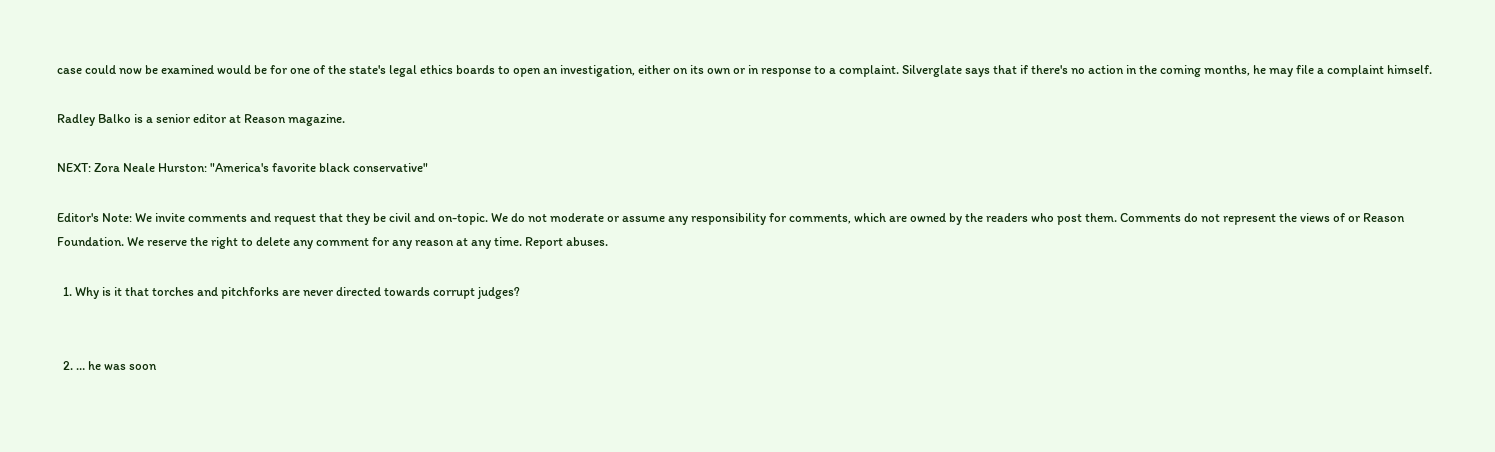case could now be examined would be for one of the state's legal ethics boards to open an investigation, either on its own or in response to a complaint. Silverglate says that if there's no action in the coming months, he may file a complaint himself.

Radley Balko is a senior editor at Reason magazine.

NEXT: Zora Neale Hurston: "America's favorite black conservative"

Editor's Note: We invite comments and request that they be civil and on-topic. We do not moderate or assume any responsibility for comments, which are owned by the readers who post them. Comments do not represent the views of or Reason Foundation. We reserve the right to delete any comment for any reason at any time. Report abuses.

  1. Why is it that torches and pitchforks are never directed towards corrupt judges?


  2. … he was soon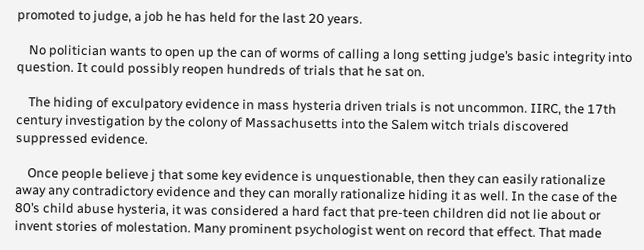promoted to judge, a job he has held for the last 20 years.

    No politician wants to open up the can of worms of calling a long setting judge’s basic integrity into question. It could possibly reopen hundreds of trials that he sat on.

    The hiding of exculpatory evidence in mass hysteria driven trials is not uncommon. IIRC, the 17th century investigation by the colony of Massachusetts into the Salem witch trials discovered suppressed evidence.

    Once people believe j that some key evidence is unquestionable, then they can easily rationalize away any contradictory evidence and they can morally rationalize hiding it as well. In the case of the 80’s child abuse hysteria, it was considered a hard fact that pre-teen children did not lie about or invent stories of molestation. Many prominent psychologist went on record that effect. That made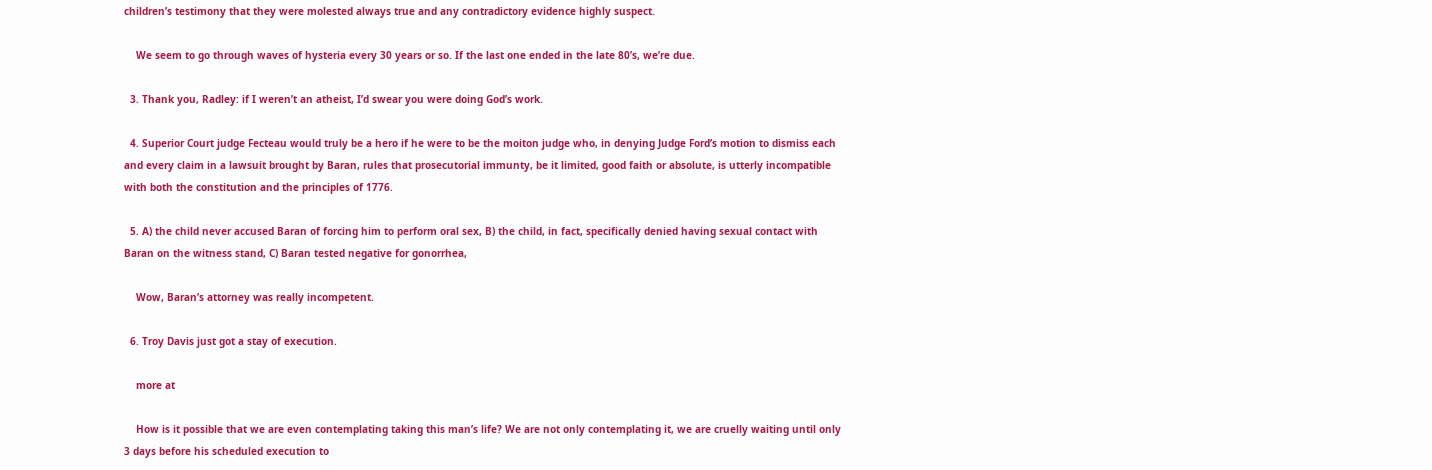children’s testimony that they were molested always true and any contradictory evidence highly suspect.

    We seem to go through waves of hysteria every 30 years or so. If the last one ended in the late 80’s, we’re due.

  3. Thank you, Radley: if I weren’t an atheist, I’d swear you were doing God’s work.

  4. Superior Court judge Fecteau would truly be a hero if he were to be the moiton judge who, in denying Judge Ford’s motion to dismiss each and every claim in a lawsuit brought by Baran, rules that prosecutorial immunty, be it limited, good faith or absolute, is utterly incompatible with both the constitution and the principles of 1776.

  5. A) the child never accused Baran of forcing him to perform oral sex, B) the child, in fact, specifically denied having sexual contact with Baran on the witness stand, C) Baran tested negative for gonorrhea,

    Wow, Baran’s attorney was really incompetent.

  6. Troy Davis just got a stay of execution.

    more at

    How is it possible that we are even contemplating taking this man’s life? We are not only contemplating it, we are cruelly waiting until only 3 days before his scheduled execution to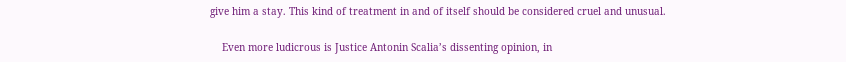give him a stay. This kind of treatment in and of itself should be considered cruel and unusual.

    Even more ludicrous is Justice Antonin Scalia’s dissenting opinion, in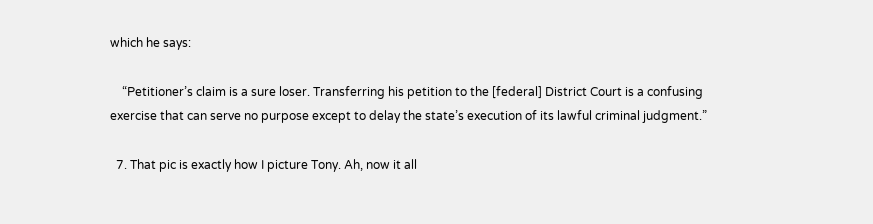which he says:

    “Petitioner’s claim is a sure loser. Transferring his petition to the [federal] District Court is a confusing exercise that can serve no purpose except to delay the state’s execution of its lawful criminal judgment.”

  7. That pic is exactly how I picture Tony. Ah, now it all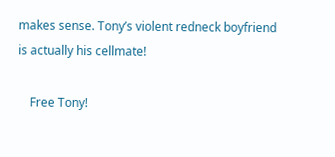makes sense. Tony’s violent redneck boyfriend is actually his cellmate!

    Free Tony!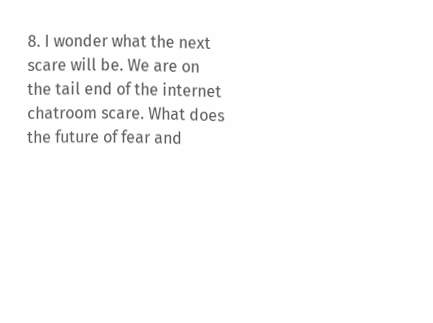8. I wonder what the next scare will be. We are on the tail end of the internet chatroom scare. What does the future of fear and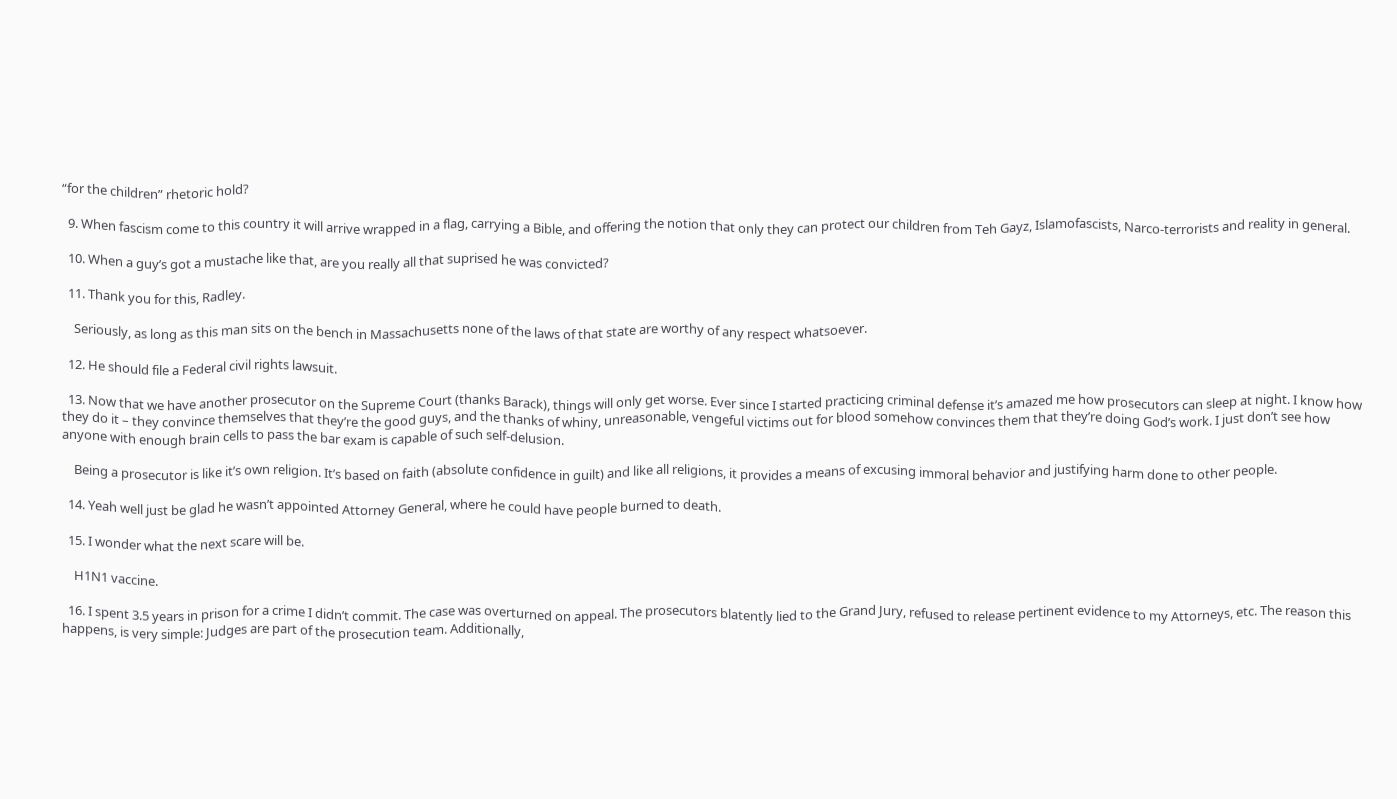“for the children” rhetoric hold?

  9. When fascism come to this country it will arrive wrapped in a flag, carrying a Bible, and offering the notion that only they can protect our children from Teh Gayz, Islamofascists, Narco-terrorists and reality in general.

  10. When a guy’s got a mustache like that, are you really all that suprised he was convicted?

  11. Thank you for this, Radley.

    Seriously, as long as this man sits on the bench in Massachusetts none of the laws of that state are worthy of any respect whatsoever.

  12. He should file a Federal civil rights lawsuit.

  13. Now that we have another prosecutor on the Supreme Court (thanks Barack), things will only get worse. Ever since I started practicing criminal defense it’s amazed me how prosecutors can sleep at night. I know how they do it – they convince themselves that they’re the good guys, and the thanks of whiny, unreasonable, vengeful victims out for blood somehow convinces them that they’re doing God’s work. I just don’t see how anyone with enough brain cells to pass the bar exam is capable of such self-delusion.

    Being a prosecutor is like it’s own religion. It’s based on faith (absolute confidence in guilt) and like all religions, it provides a means of excusing immoral behavior and justifying harm done to other people.

  14. Yeah well just be glad he wasn’t appointed Attorney General, where he could have people burned to death.

  15. I wonder what the next scare will be.

    H1N1 vaccine.

  16. I spent 3.5 years in prison for a crime I didn’t commit. The case was overturned on appeal. The prosecutors blatently lied to the Grand Jury, refused to release pertinent evidence to my Attorneys, etc. The reason this happens, is very simple: Judges are part of the prosecution team. Additionally,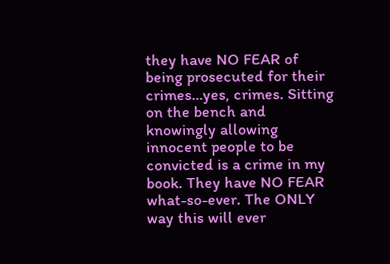they have NO FEAR of being prosecuted for their crimes…yes, crimes. Sitting on the bench and knowingly allowing innocent people to be convicted is a crime in my book. They have NO FEAR what-so-ever. The ONLY way this will ever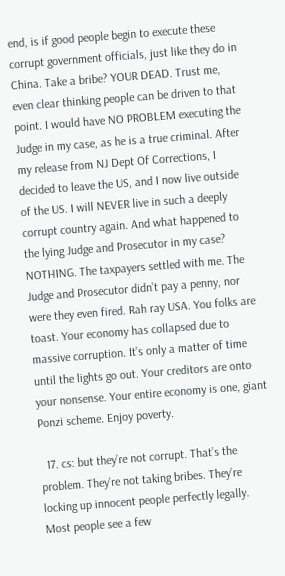end, is if good people begin to execute these corrupt government officials, just like they do in China. Take a bribe? YOUR DEAD. Trust me, even clear thinking people can be driven to that point. I would have NO PROBLEM executing the Judge in my case, as he is a true criminal. After my release from NJ Dept Of Corrections, I decided to leave the US, and I now live outside of the US. I will NEVER live in such a deeply corrupt country again. And what happened to the lying Judge and Prosecutor in my case? NOTHING. The taxpayers settled with me. The Judge and Prosecutor didn’t pay a penny, nor were they even fired. Rah ray USA. You folks are toast. Your economy has collapsed due to massive corruption. It’s only a matter of time until the lights go out. Your creditors are onto your nonsense. Your entire economy is one, giant Ponzi scheme. Enjoy poverty.

  17. cs: but they’re not corrupt. That’s the problem. They’re not taking bribes. They’re locking up innocent people perfectly legally. Most people see a few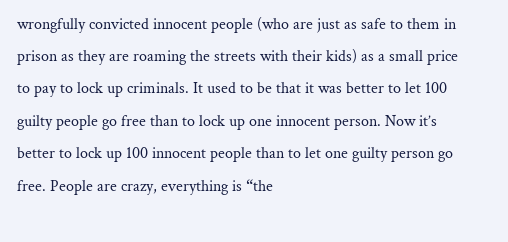wrongfully convicted innocent people (who are just as safe to them in prison as they are roaming the streets with their kids) as a small price to pay to lock up criminals. It used to be that it was better to let 100 guilty people go free than to lock up one innocent person. Now it’s better to lock up 100 innocent people than to let one guilty person go free. People are crazy, everything is “the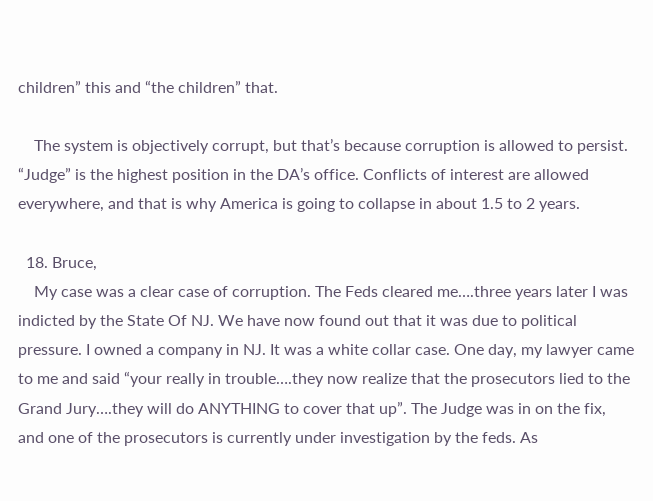children” this and “the children” that.

    The system is objectively corrupt, but that’s because corruption is allowed to persist. “Judge” is the highest position in the DA’s office. Conflicts of interest are allowed everywhere, and that is why America is going to collapse in about 1.5 to 2 years.

  18. Bruce,
    My case was a clear case of corruption. The Feds cleared me….three years later I was indicted by the State Of NJ. We have now found out that it was due to political pressure. I owned a company in NJ. It was a white collar case. One day, my lawyer came to me and said “your really in trouble….they now realize that the prosecutors lied to the Grand Jury….they will do ANYTHING to cover that up”. The Judge was in on the fix, and one of the prosecutors is currently under investigation by the feds. As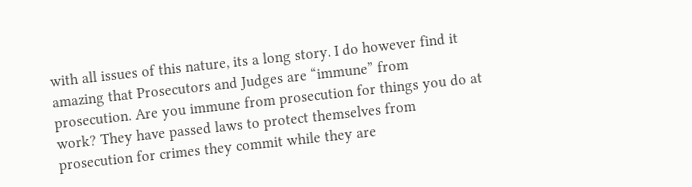with all issues of this nature, its a long story. I do however find it amazing that Prosecutors and Judges are “immune” from prosecution. Are you immune from prosecution for things you do at work? They have passed laws to protect themselves from prosecution for crimes they commit while they are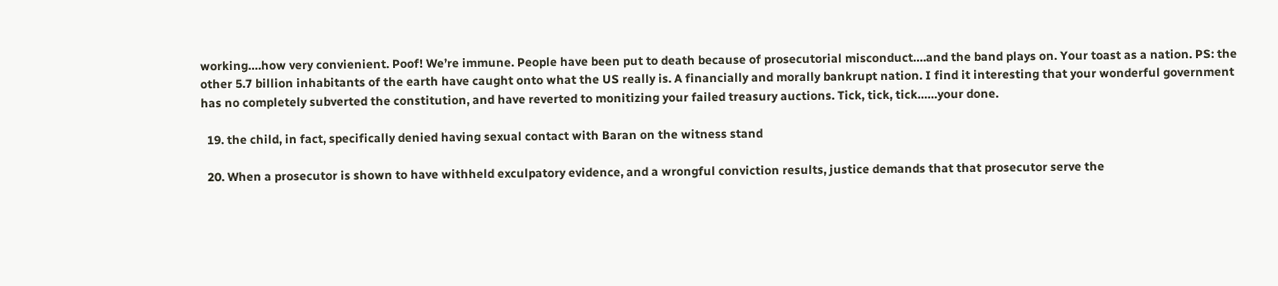working….how very convienient. Poof! We’re immune. People have been put to death because of prosecutorial misconduct….and the band plays on. Your toast as a nation. PS: the other 5.7 billion inhabitants of the earth have caught onto what the US really is. A financially and morally bankrupt nation. I find it interesting that your wonderful government has no completely subverted the constitution, and have reverted to monitizing your failed treasury auctions. Tick, tick, tick……your done.

  19. the child, in fact, specifically denied having sexual contact with Baran on the witness stand

  20. When a prosecutor is shown to have withheld exculpatory evidence, and a wrongful conviction results, justice demands that that prosecutor serve the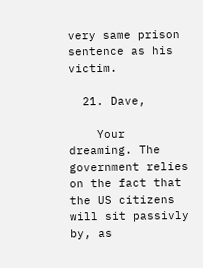very same prison sentence as his victim.

  21. Dave,

    Your dreaming. The government relies on the fact that the US citizens will sit passivly by, as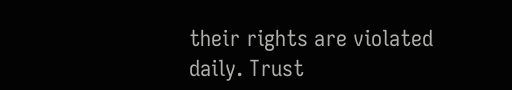their rights are violated daily. Trust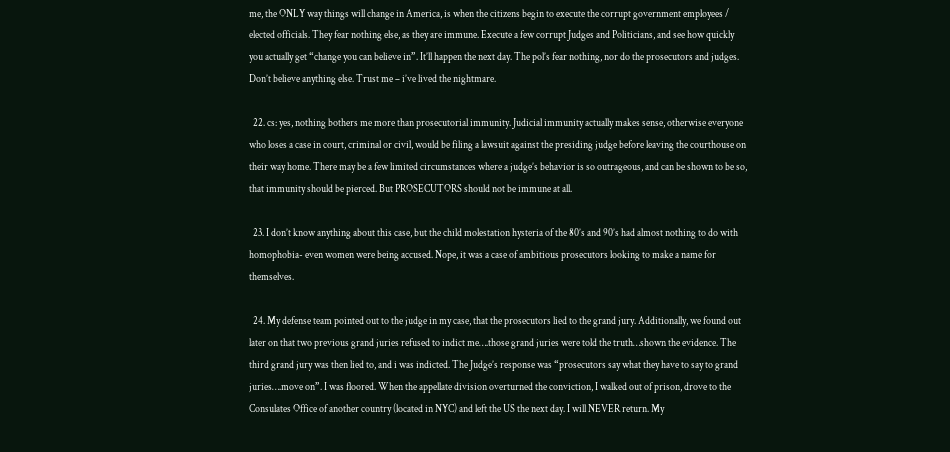me, the ONLY way things will change in America, is when the citizens begin to execute the corrupt government employees / elected officials. They fear nothing else, as they are immune. Execute a few corrupt Judges and Politicians, and see how quickly you actually get “change you can believe in”. It’ll happen the next day. The pol’s fear nothing, nor do the prosecutors and judges. Don’t believe anything else. Trust me – i’ve lived the nightmare.

  22. cs: yes, nothing bothers me more than prosecutorial immunity. Judicial immunity actually makes sense, otherwise everyone who loses a case in court, criminal or civil, would be filing a lawsuit against the presiding judge before leaving the courthouse on their way home. There may be a few limited circumstances where a judge’s behavior is so outrageous, and can be shown to be so, that immunity should be pierced. But PROSECUTORS should not be immune at all.

  23. I don’t know anything about this case, but the child molestation hysteria of the 80’s and 90’s had almost nothing to do with homophobia- even women were being accused. Nope, it was a case of ambitious prosecutors looking to make a name for themselves.

  24. My defense team pointed out to the judge in my case, that the prosecutors lied to the grand jury. Additionally, we found out later on that two previous grand juries refused to indict me….those grand juries were told the truth…shown the evidence. The third grand jury was then lied to, and i was indicted. The Judge’s response was “prosecutors say what they have to say to grand juries….move on”. I was floored. When the appellate division overturned the conviction, I walked out of prison, drove to the Consulates Office of another country (located in NYC) and left the US the next day. I will NEVER return. My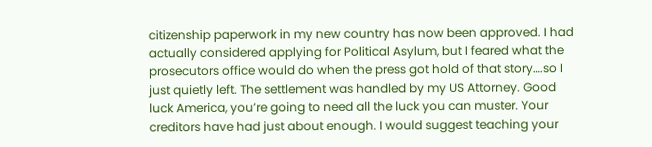citizenship paperwork in my new country has now been approved. I had actually considered applying for Political Asylum, but I feared what the prosecutors office would do when the press got hold of that story….so I just quietly left. The settlement was handled by my US Attorney. Good luck America, you’re going to need all the luck you can muster. Your creditors have had just about enough. I would suggest teaching your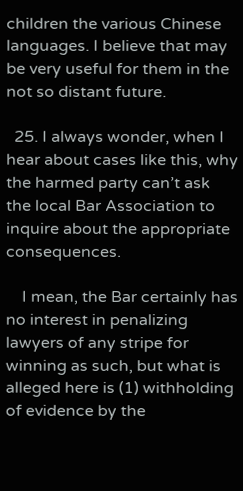children the various Chinese languages. I believe that may be very useful for them in the not so distant future.

  25. I always wonder, when I hear about cases like this, why the harmed party can’t ask the local Bar Association to inquire about the appropriate consequences.

    I mean, the Bar certainly has no interest in penalizing lawyers of any stripe for winning as such, but what is alleged here is (1) withholding of evidence by the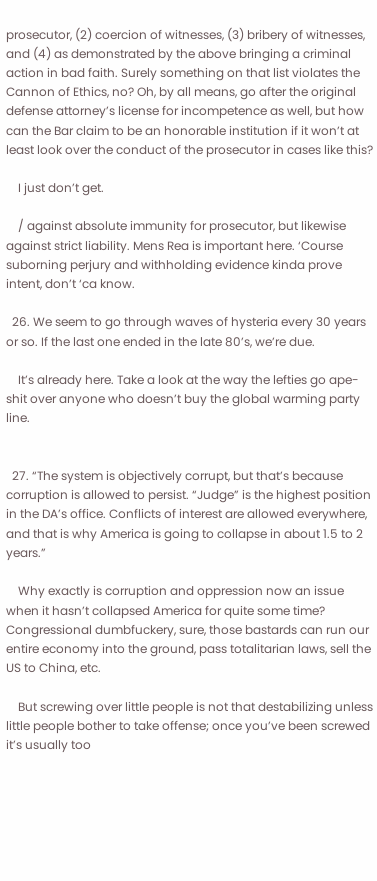prosecutor, (2) coercion of witnesses, (3) bribery of witnesses, and (4) as demonstrated by the above bringing a criminal action in bad faith. Surely something on that list violates the Cannon of Ethics, no? Oh, by all means, go after the original defense attorney’s license for incompetence as well, but how can the Bar claim to be an honorable institution if it won’t at least look over the conduct of the prosecutor in cases like this?

    I just don’t get.

    / against absolute immunity for prosecutor, but likewise against strict liability. Mens Rea is important here. ‘Course suborning perjury and withholding evidence kinda prove intent, don’t ‘ca know.

  26. We seem to go through waves of hysteria every 30 years or so. If the last one ended in the late 80’s, we’re due.

    It’s already here. Take a look at the way the lefties go ape-shit over anyone who doesn’t buy the global warming party line.


  27. “The system is objectively corrupt, but that’s because corruption is allowed to persist. “Judge” is the highest position in the DA’s office. Conflicts of interest are allowed everywhere, and that is why America is going to collapse in about 1.5 to 2 years.”

    Why exactly is corruption and oppression now an issue when it hasn’t collapsed America for quite some time? Congressional dumbfuckery, sure, those bastards can run our entire economy into the ground, pass totalitarian laws, sell the US to China, etc.

    But screwing over little people is not that destabilizing unless little people bother to take offense; once you’ve been screwed it’s usually too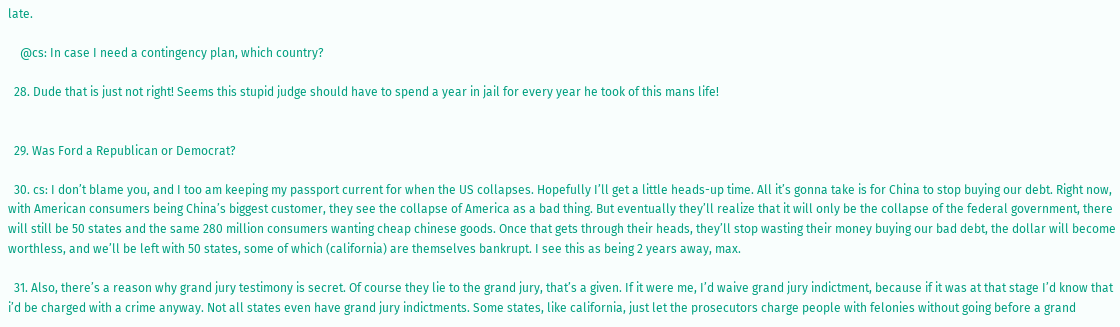late.

    @cs: In case I need a contingency plan, which country?

  28. Dude that is just not right! Seems this stupid judge should have to spend a year in jail for every year he took of this mans life!


  29. Was Ford a Republican or Democrat?

  30. cs: I don’t blame you, and I too am keeping my passport current for when the US collapses. Hopefully I’ll get a little heads-up time. All it’s gonna take is for China to stop buying our debt. Right now, with American consumers being China’s biggest customer, they see the collapse of America as a bad thing. But eventually they’ll realize that it will only be the collapse of the federal government, there will still be 50 states and the same 280 million consumers wanting cheap chinese goods. Once that gets through their heads, they’ll stop wasting their money buying our bad debt, the dollar will become worthless, and we’ll be left with 50 states, some of which (california) are themselves bankrupt. I see this as being 2 years away, max.

  31. Also, there’s a reason why grand jury testimony is secret. Of course they lie to the grand jury, that’s a given. If it were me, I’d waive grand jury indictment, because if it was at that stage I’d know that i’d be charged with a crime anyway. Not all states even have grand jury indictments. Some states, like california, just let the prosecutors charge people with felonies without going before a grand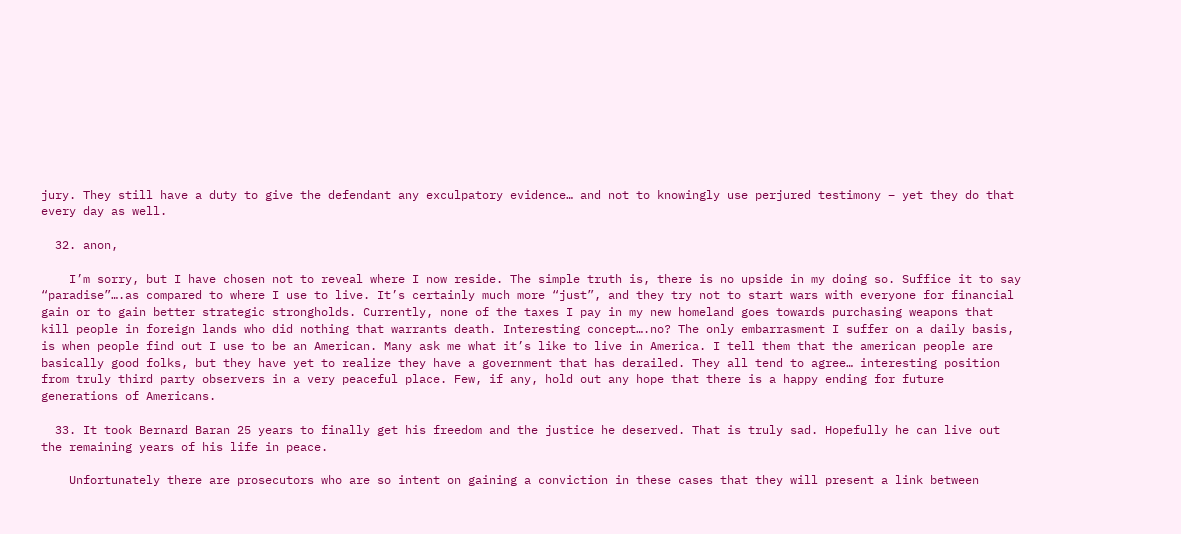jury. They still have a duty to give the defendant any exculpatory evidence… and not to knowingly use perjured testimony – yet they do that every day as well.

  32. anon,

    I’m sorry, but I have chosen not to reveal where I now reside. The simple truth is, there is no upside in my doing so. Suffice it to say “paradise”….as compared to where I use to live. It’s certainly much more “just”, and they try not to start wars with everyone for financial gain or to gain better strategic strongholds. Currently, none of the taxes I pay in my new homeland goes towards purchasing weapons that kill people in foreign lands who did nothing that warrants death. Interesting concept….no? The only embarrasment I suffer on a daily basis, is when people find out I use to be an American. Many ask me what it’s like to live in America. I tell them that the american people are basically good folks, but they have yet to realize they have a government that has derailed. They all tend to agree… interesting position from truly third party observers in a very peaceful place. Few, if any, hold out any hope that there is a happy ending for future generations of Americans.

  33. It took Bernard Baran 25 years to finally get his freedom and the justice he deserved. That is truly sad. Hopefully he can live out the remaining years of his life in peace.

    Unfortunately there are prosecutors who are so intent on gaining a conviction in these cases that they will present a link between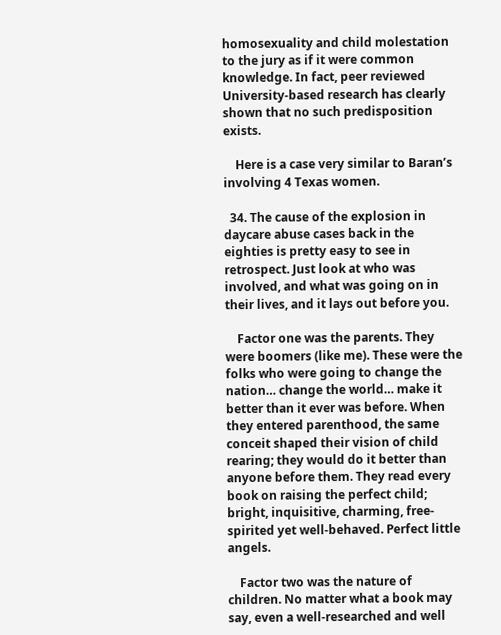homosexuality and child molestation to the jury as if it were common knowledge. In fact, peer reviewed University-based research has clearly shown that no such predisposition exists.

    Here is a case very similar to Baran’s involving 4 Texas women.

  34. The cause of the explosion in daycare abuse cases back in the eighties is pretty easy to see in retrospect. Just look at who was involved, and what was going on in their lives, and it lays out before you.

    Factor one was the parents. They were boomers (like me). These were the folks who were going to change the nation… change the world… make it better than it ever was before. When they entered parenthood, the same conceit shaped their vision of child rearing; they would do it better than anyone before them. They read every book on raising the perfect child; bright, inquisitive, charming, free-spirited yet well-behaved. Perfect little angels.

    Factor two was the nature of children. No matter what a book may say, even a well-researched and well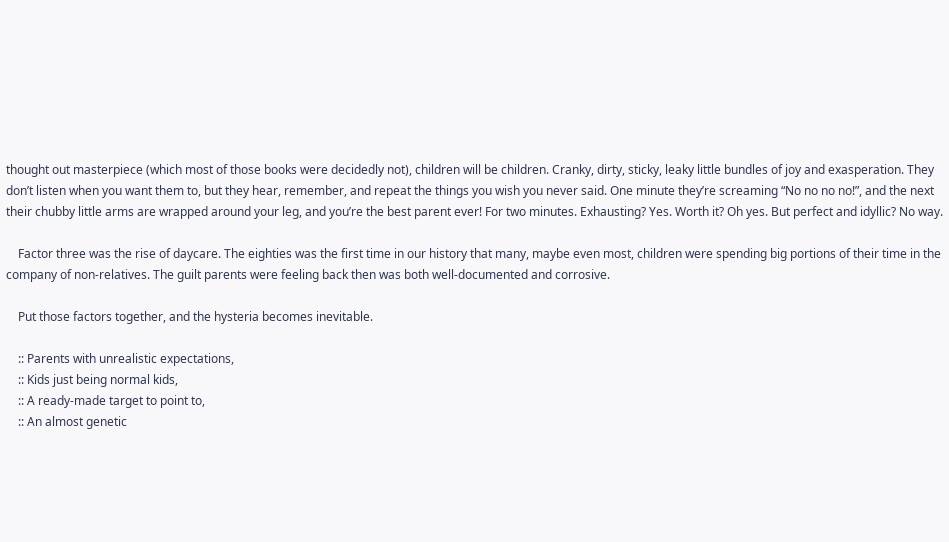thought out masterpiece (which most of those books were decidedly not), children will be children. Cranky, dirty, sticky, leaky little bundles of joy and exasperation. They don’t listen when you want them to, but they hear, remember, and repeat the things you wish you never said. One minute they’re screaming “No no no no!”, and the next their chubby little arms are wrapped around your leg, and you’re the best parent ever! For two minutes. Exhausting? Yes. Worth it? Oh yes. But perfect and idyllic? No way.

    Factor three was the rise of daycare. The eighties was the first time in our history that many, maybe even most, children were spending big portions of their time in the company of non-relatives. The guilt parents were feeling back then was both well-documented and corrosive.

    Put those factors together, and the hysteria becomes inevitable.

    :: Parents with unrealistic expectations,
    :: Kids just being normal kids,
    :: A ready-made target to point to,
    :: An almost genetic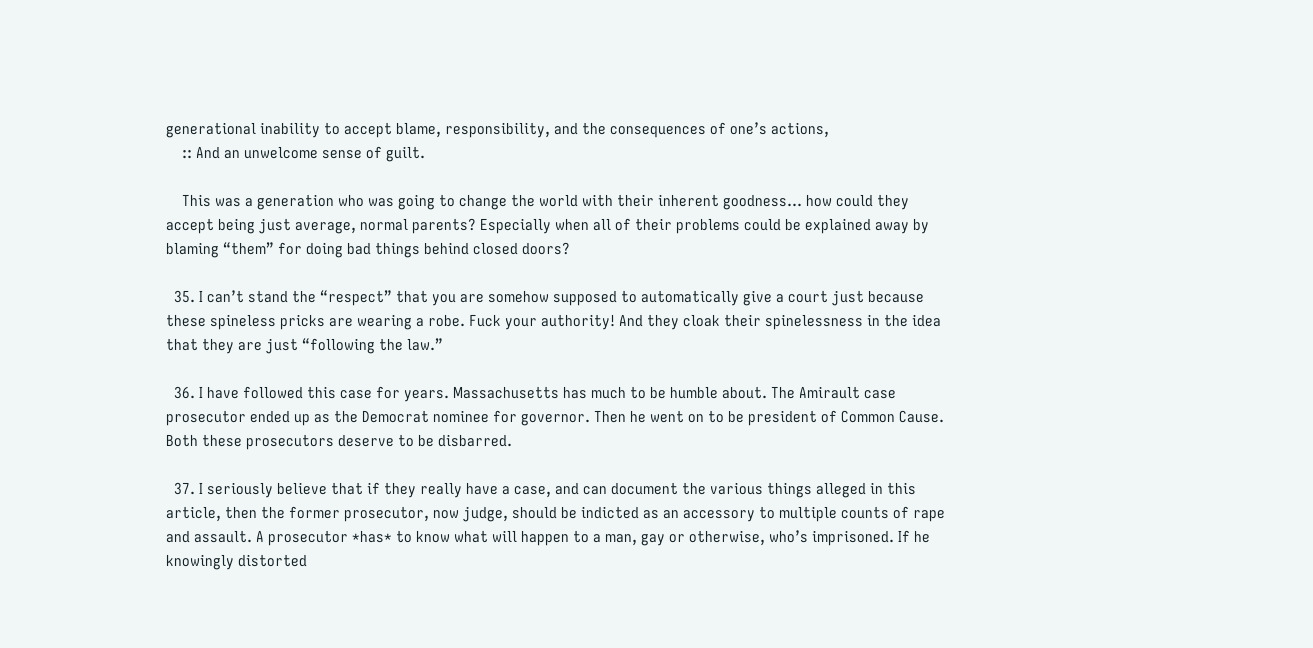generational inability to accept blame, responsibility, and the consequences of one’s actions,
    :: And an unwelcome sense of guilt.

    This was a generation who was going to change the world with their inherent goodness… how could they accept being just average, normal parents? Especially when all of their problems could be explained away by blaming “them” for doing bad things behind closed doors?

  35. I can’t stand the “respect” that you are somehow supposed to automatically give a court just because these spineless pricks are wearing a robe. Fuck your authority! And they cloak their spinelessness in the idea that they are just “following the law.”

  36. I have followed this case for years. Massachusetts has much to be humble about. The Amirault case prosecutor ended up as the Democrat nominee for governor. Then he went on to be president of Common Cause. Both these prosecutors deserve to be disbarred.

  37. I seriously believe that if they really have a case, and can document the various things alleged in this article, then the former prosecutor, now judge, should be indicted as an accessory to multiple counts of rape and assault. A prosecutor *has* to know what will happen to a man, gay or otherwise, who’s imprisoned. If he knowingly distorted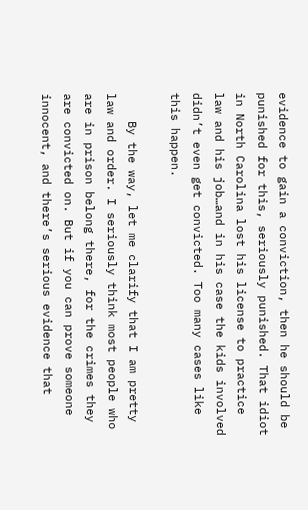evidence to gain a conviction, then he should be punished for this, seriously punished. That idiot in North Carolina lost his license to practice law and his job…and in his case the kids involved didn’t even get convicted. Too many cases like this happen.

    By the way, let me clarify that I am pretty law and order. I seriously think most people who are in prison belong there, for the crimes they are convicted on. But if you can prove someone innocent, and there’s serious evidence that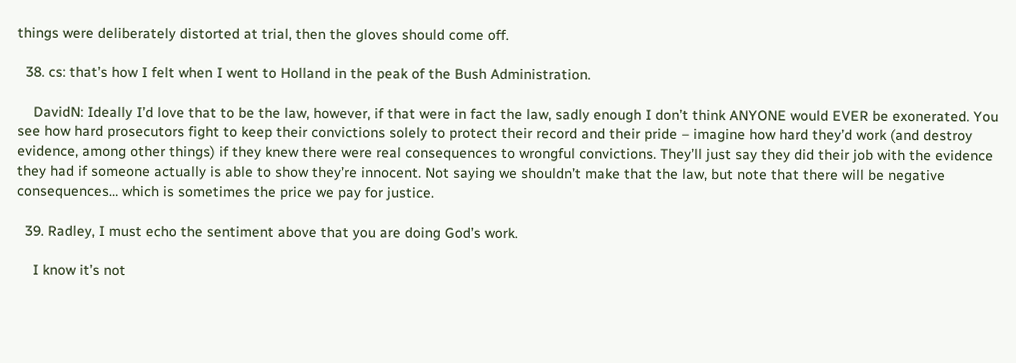things were deliberately distorted at trial, then the gloves should come off.

  38. cs: that’s how I felt when I went to Holland in the peak of the Bush Administration.

    DavidN: Ideally I’d love that to be the law, however, if that were in fact the law, sadly enough I don’t think ANYONE would EVER be exonerated. You see how hard prosecutors fight to keep their convictions solely to protect their record and their pride – imagine how hard they’d work (and destroy evidence, among other things) if they knew there were real consequences to wrongful convictions. They’ll just say they did their job with the evidence they had if someone actually is able to show they’re innocent. Not saying we shouldn’t make that the law, but note that there will be negative consequences… which is sometimes the price we pay for justice.

  39. Radley, I must echo the sentiment above that you are doing God’s work.

    I know it’s not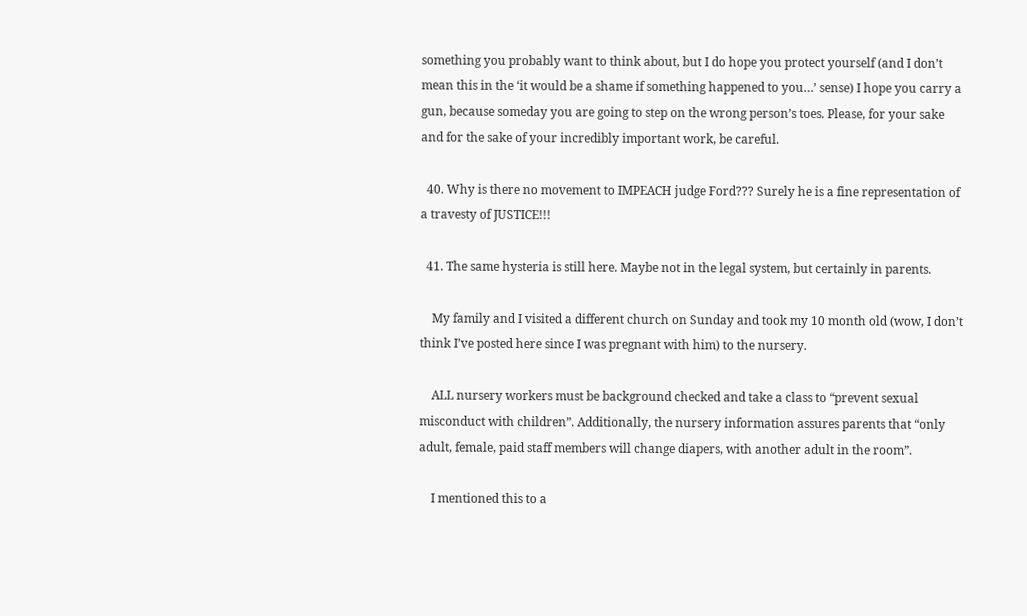something you probably want to think about, but I do hope you protect yourself (and I don’t mean this in the ‘it would be a shame if something happened to you…’ sense) I hope you carry a gun, because someday you are going to step on the wrong person’s toes. Please, for your sake and for the sake of your incredibly important work, be careful.

  40. Why is there no movement to IMPEACH judge Ford??? Surely he is a fine representation of a travesty of JUSTICE!!!

  41. The same hysteria is still here. Maybe not in the legal system, but certainly in parents.

    My family and I visited a different church on Sunday and took my 10 month old (wow, I don’t think I’ve posted here since I was pregnant with him) to the nursery.

    ALL nursery workers must be background checked and take a class to “prevent sexual misconduct with children”. Additionally, the nursery information assures parents that “only adult, female, paid staff members will change diapers, with another adult in the room”.

    I mentioned this to a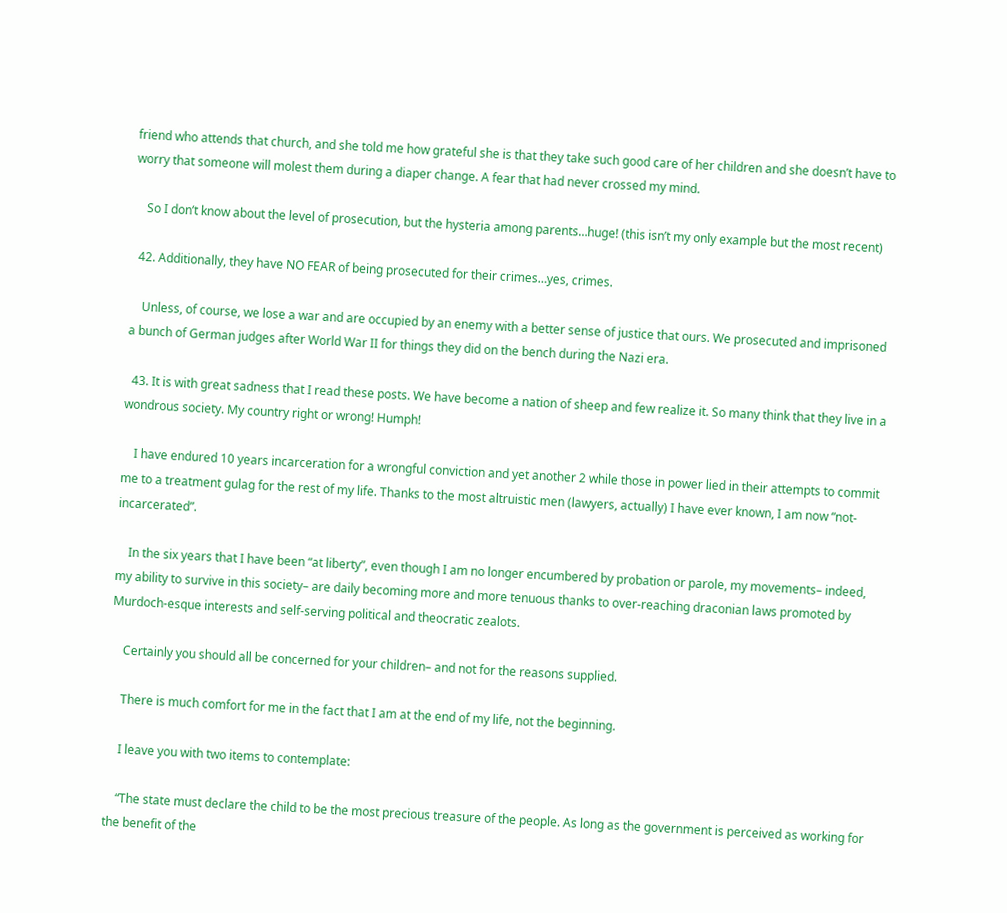friend who attends that church, and she told me how grateful she is that they take such good care of her children and she doesn’t have to worry that someone will molest them during a diaper change. A fear that had never crossed my mind.

    So I don’t know about the level of prosecution, but the hysteria among parents…huge! (this isn’t my only example but the most recent)

  42. Additionally, they have NO FEAR of being prosecuted for their crimes…yes, crimes.

    Unless, of course, we lose a war and are occupied by an enemy with a better sense of justice that ours. We prosecuted and imprisoned a bunch of German judges after World War II for things they did on the bench during the Nazi era.

  43. It is with great sadness that I read these posts. We have become a nation of sheep and few realize it. So many think that they live in a wondrous society. My country right or wrong! Humph!

    I have endured 10 years incarceration for a wrongful conviction and yet another 2 while those in power lied in their attempts to commit me to a treatment gulag for the rest of my life. Thanks to the most altruistic men (lawyers, actually) I have ever known, I am now “not-incarcerated”.

    In the six years that I have been “at liberty”, even though I am no longer encumbered by probation or parole, my movements– indeed, my ability to survive in this society– are daily becoming more and more tenuous thanks to over-reaching draconian laws promoted by Murdoch-esque interests and self-serving political and theocratic zealots.

    Certainly you should all be concerned for your children– and not for the reasons supplied.

    There is much comfort for me in the fact that I am at the end of my life, not the beginning.

    I leave you with two items to contemplate:

    “The state must declare the child to be the most precious treasure of the people. As long as the government is perceived as working for the benefit of the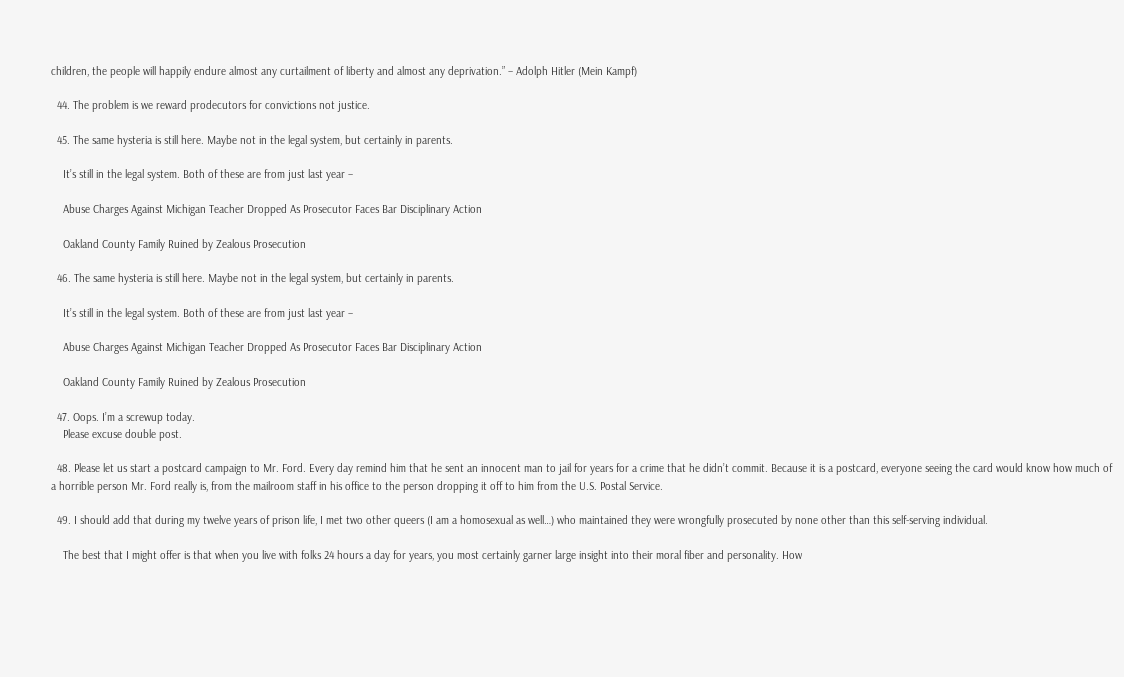children, the people will happily endure almost any curtailment of liberty and almost any deprivation.” – Adolph Hitler (Mein Kampf)

  44. The problem is we reward prodecutors for convictions not justice.

  45. The same hysteria is still here. Maybe not in the legal system, but certainly in parents.

    It’s still in the legal system. Both of these are from just last year –

    Abuse Charges Against Michigan Teacher Dropped As Prosecutor Faces Bar Disciplinary Action

    Oakland County Family Ruined by Zealous Prosecution

  46. The same hysteria is still here. Maybe not in the legal system, but certainly in parents.

    It’s still in the legal system. Both of these are from just last year –

    Abuse Charges Against Michigan Teacher Dropped As Prosecutor Faces Bar Disciplinary Action

    Oakland County Family Ruined by Zealous Prosecution

  47. Oops. I’m a screwup today.
    Please excuse double post.

  48. Please let us start a postcard campaign to Mr. Ford. Every day remind him that he sent an innocent man to jail for years for a crime that he didn’t commit. Because it is a postcard, everyone seeing the card would know how much of a horrible person Mr. Ford really is, from the mailroom staff in his office to the person dropping it off to him from the U.S. Postal Service.

  49. I should add that during my twelve years of prison life, I met two other queers (I am a homosexual as well…) who maintained they were wrongfully prosecuted by none other than this self-serving individual.

    The best that I might offer is that when you live with folks 24 hours a day for years, you most certainly garner large insight into their moral fiber and personality. How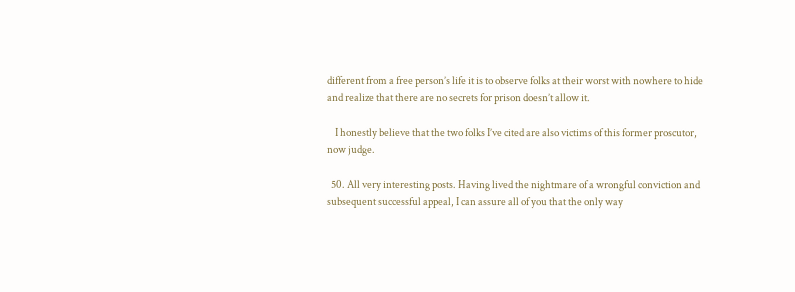different from a free person’s life it is to observe folks at their worst with nowhere to hide and realize that there are no secrets for prison doesn’t allow it.

    I honestly believe that the two folks I’ve cited are also victims of this former proscutor, now judge.

  50. All very interesting posts. Having lived the nightmare of a wrongful conviction and subsequent successful appeal, I can assure all of you that the only way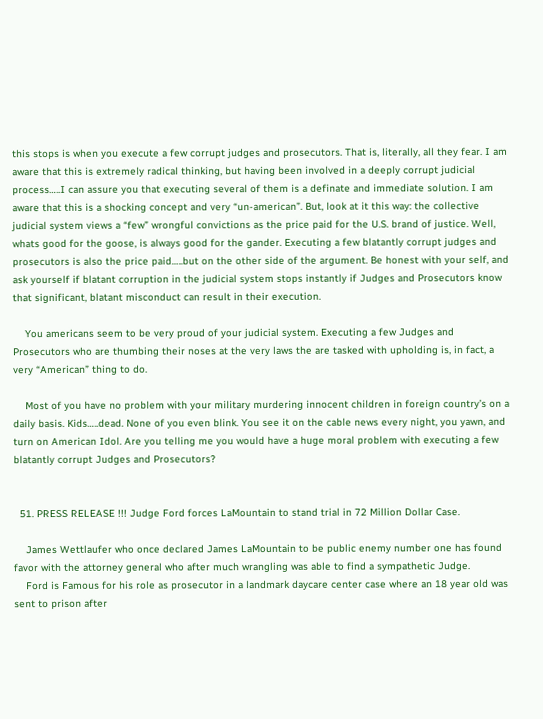this stops is when you execute a few corrupt judges and prosecutors. That is, literally, all they fear. I am aware that this is extremely radical thinking, but having been involved in a deeply corrupt judicial process…..I can assure you that executing several of them is a definate and immediate solution. I am aware that this is a shocking concept and very “un-american”. But, look at it this way: the collective judicial system views a “few” wrongful convictions as the price paid for the U.S. brand of justice. Well, whats good for the goose, is always good for the gander. Executing a few blatantly corrupt judges and prosecutors is also the price paid…..but on the other side of the argument. Be honest with your self, and ask yourself if blatant corruption in the judicial system stops instantly if Judges and Prosecutors know that significant, blatant misconduct can result in their execution.

    You americans seem to be very proud of your judicial system. Executing a few Judges and Prosecutors who are thumbing their noses at the very laws the are tasked with upholding is, in fact, a very “American” thing to do.

    Most of you have no problem with your military murdering innocent children in foreign country’s on a daily basis. Kids…..dead. None of you even blink. You see it on the cable news every night, you yawn, and turn on American Idol. Are you telling me you would have a huge moral problem with executing a few blatantly corrupt Judges and Prosecutors?


  51. PRESS RELEASE !!! Judge Ford forces LaMountain to stand trial in 72 Million Dollar Case.

    James Wettlaufer who once declared James LaMountain to be public enemy number one has found favor with the attorney general who after much wrangling was able to find a sympathetic Judge.
    Ford is Famous for his role as prosecutor in a landmark daycare center case where an 18 year old was sent to prison after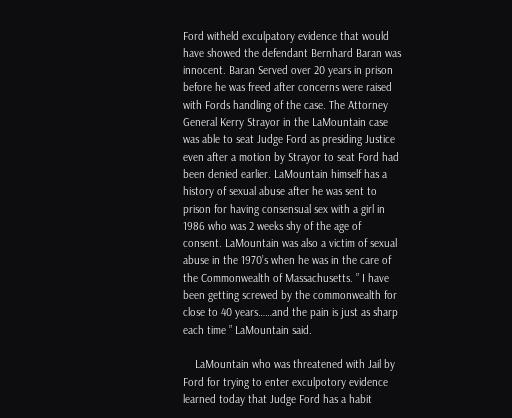Ford witheld exculpatory evidence that would have showed the defendant Bernhard Baran was innocent. Baran Served over 20 years in prison before he was freed after concerns were raised with Fords handling of the case. The Attorney General Kerry Strayor in the LaMountain case was able to seat Judge Ford as presiding Justice even after a motion by Strayor to seat Ford had been denied earlier. LaMountain himself has a history of sexual abuse after he was sent to prison for having consensual sex with a girl in 1986 who was 2 weeks shy of the age of consent. LaMountain was also a victim of sexual abuse in the 1970’s when he was in the care of the Commonwealth of Massachusetts. ” I have been getting screwed by the commonwealth for close to 40 years……and the pain is just as sharp each time ” LaMountain said.

    LaMountain who was threatened with Jail by Ford for trying to enter exculpotory evidence learned today that Judge Ford has a habit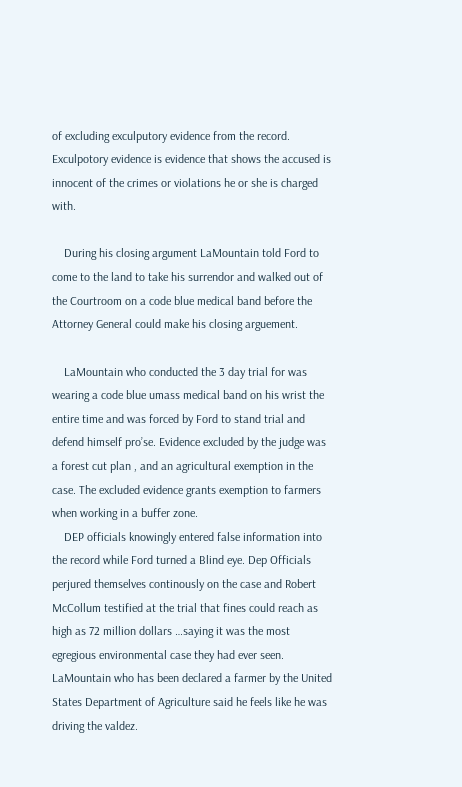of excluding exculputory evidence from the record. Exculpotory evidence is evidence that shows the accused is innocent of the crimes or violations he or she is charged with.

    During his closing argument LaMountain told Ford to come to the land to take his surrendor and walked out of the Courtroom on a code blue medical band before the Attorney General could make his closing arguement.

    LaMountain who conducted the 3 day trial for was wearing a code blue umass medical band on his wrist the entire time and was forced by Ford to stand trial and defend himself pro’se. Evidence excluded by the judge was a forest cut plan , and an agricultural exemption in the case. The excluded evidence grants exemption to farmers when working in a buffer zone.
    DEP officials knowingly entered false information into the record while Ford turned a Blind eye. Dep Officials perjured themselves continously on the case and Robert McCollum testified at the trial that fines could reach as high as 72 million dollars …saying it was the most egregious environmental case they had ever seen. LaMountain who has been declared a farmer by the United States Department of Agriculture said he feels like he was driving the valdez.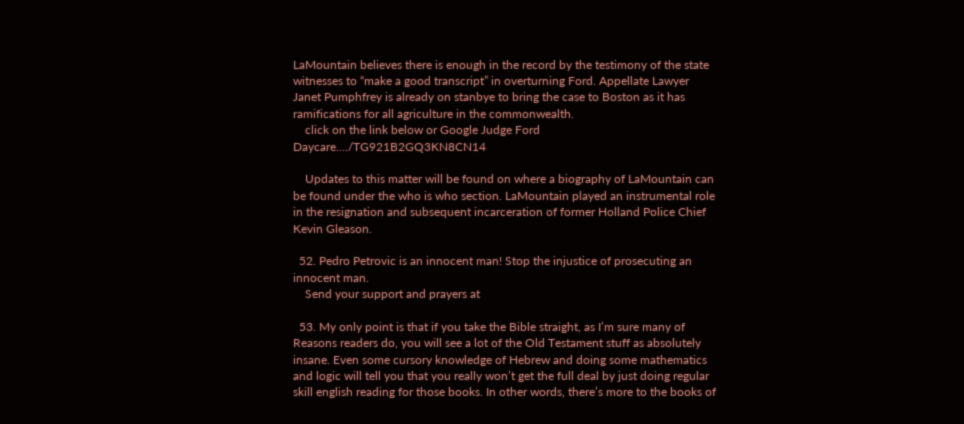LaMountain believes there is enough in the record by the testimony of the state witnesses to “make a good transcript” in overturning Ford. Appellate Lawyer Janet Pumphfrey is already on stanbye to bring the case to Boston as it has ramifications for all agriculture in the commonwealth.
    click on the link below or Google Judge Ford Daycare.…/TG921B2GQ3KN8CN14

    Updates to this matter will be found on where a biography of LaMountain can be found under the who is who section. LaMountain played an instrumental role in the resignation and subsequent incarceration of former Holland Police Chief Kevin Gleason.

  52. Pedro Petrovic is an innocent man! Stop the injustice of prosecuting an innocent man.
    Send your support and prayers at

  53. My only point is that if you take the Bible straight, as I’m sure many of Reasons readers do, you will see a lot of the Old Testament stuff as absolutely insane. Even some cursory knowledge of Hebrew and doing some mathematics and logic will tell you that you really won’t get the full deal by just doing regular skill english reading for those books. In other words, there’s more to the books of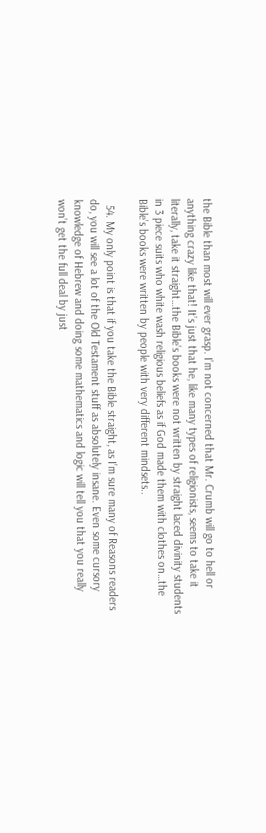the Bible than most will ever grasp. I’m not concerned that Mr. Crumb will go to hell or anything crazy like that! It’s just that he, like many types of religionists, seems to take it literally, take it straight…the Bible’s books were not written by straight laced divinity students in 3 piece suits who white wash religious beliefs as if God made them with clothes on…the Bible’s books were written by people with very different mindsets..

  54. My only point is that if you take the Bible straight, as I’m sure many of Reasons readers do, you will see a lot of the Old Testament stuff as absolutely insane. Even some cursory knowledge of Hebrew and doing some mathematics and logic will tell you that you really won’t get the full deal by just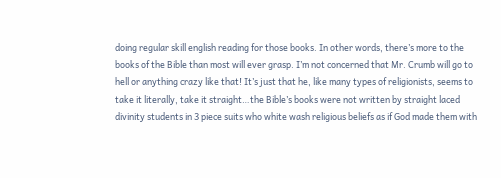doing regular skill english reading for those books. In other words, there’s more to the books of the Bible than most will ever grasp. I’m not concerned that Mr. Crumb will go to hell or anything crazy like that! It’s just that he, like many types of religionists, seems to take it literally, take it straight…the Bible’s books were not written by straight laced divinity students in 3 piece suits who white wash religious beliefs as if God made them with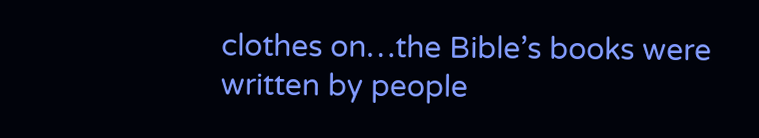clothes on…the Bible’s books were written by people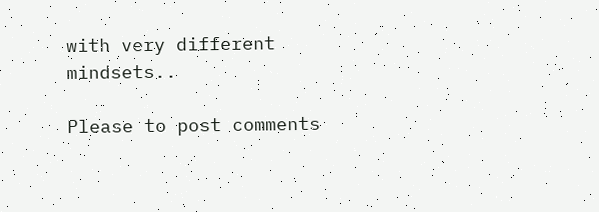with very different mindsets..

Please to post comments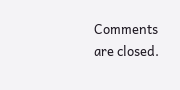Comments are closed.